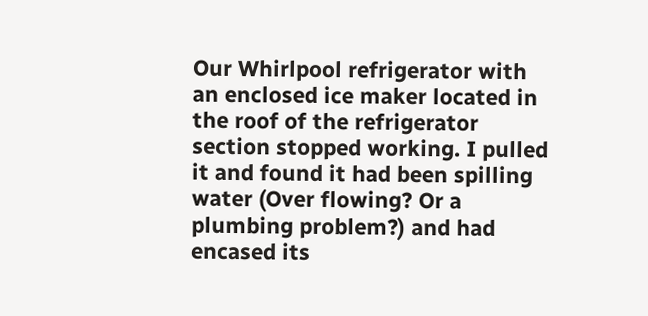Our Whirlpool refrigerator with an enclosed ice maker located in the roof of the refrigerator section stopped working. I pulled it and found it had been spilling water (Over flowing? Or a plumbing problem?) and had encased its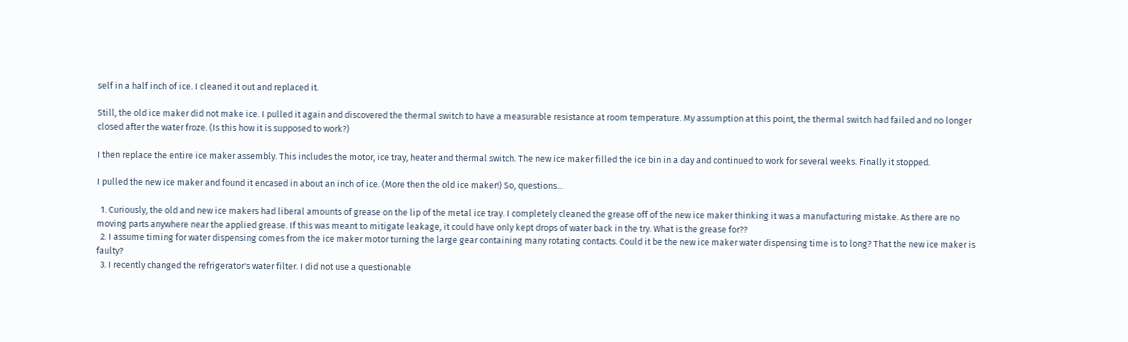self in a half inch of ice. I cleaned it out and replaced it.

Still, the old ice maker did not make ice. I pulled it again and discovered the thermal switch to have a measurable resistance at room temperature. My assumption at this point, the thermal switch had failed and no longer closed after the water froze. (Is this how it is supposed to work?)

I then replace the entire ice maker assembly. This includes the motor, ice tray, heater and thermal switch. The new ice maker filled the ice bin in a day and continued to work for several weeks. Finally it stopped.

I pulled the new ice maker and found it encased in about an inch of ice. (More then the old ice maker!) So, questions...

  1. Curiously, the old and new ice makers had liberal amounts of grease on the lip of the metal ice tray. I completely cleaned the grease off of the new ice maker thinking it was a manufacturing mistake. As there are no moving parts anywhere near the applied grease. If this was meant to mitigate leakage, it could have only kept drops of water back in the try. What is the grease for??
  2. I assume timing for water dispensing comes from the ice maker motor turning the large gear containing many rotating contacts. Could it be the new ice maker water dispensing time is to long? That the new ice maker is faulty?
  3. I recently changed the refrigerator's water filter. I did not use a questionable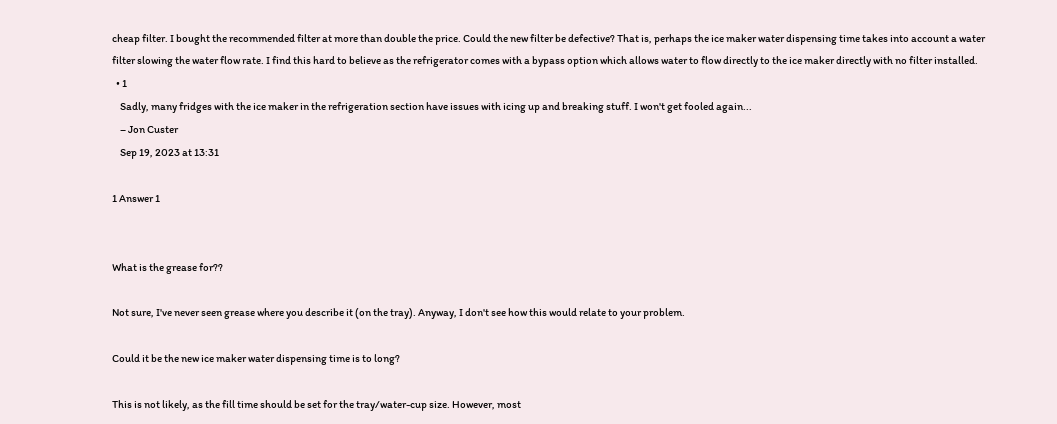cheap filter. I bought the recommended filter at more than double the price. Could the new filter be defective? That is, perhaps the ice maker water dispensing time takes into account a water filter slowing the water flow rate. I find this hard to believe as the refrigerator comes with a bypass option which allows water to flow directly to the ice maker directly with no filter installed.
  • 1
    Sadly, many fridges with the ice maker in the refrigeration section have issues with icing up and breaking stuff. I won't get fooled again...
    – Jon Custer
    Sep 19, 2023 at 13:31

1 Answer 1


What is the grease for??

Not sure, I've never seen grease where you describe it (on the tray). Anyway, I don't see how this would relate to your problem.

Could it be the new ice maker water dispensing time is to long?

This is not likely, as the fill time should be set for the tray/water-cup size. However, most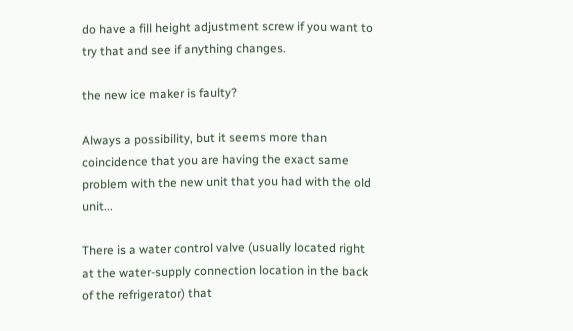do have a fill height adjustment screw if you want to try that and see if anything changes.

the new ice maker is faulty?

Always a possibility, but it seems more than coincidence that you are having the exact same problem with the new unit that you had with the old unit...

There is a water control valve (usually located right at the water-supply connection location in the back of the refrigerator) that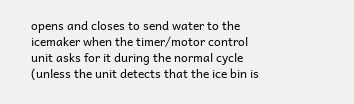opens and closes to send water to the icemaker when the timer/motor control unit asks for it during the normal cycle (unless the unit detects that the ice bin is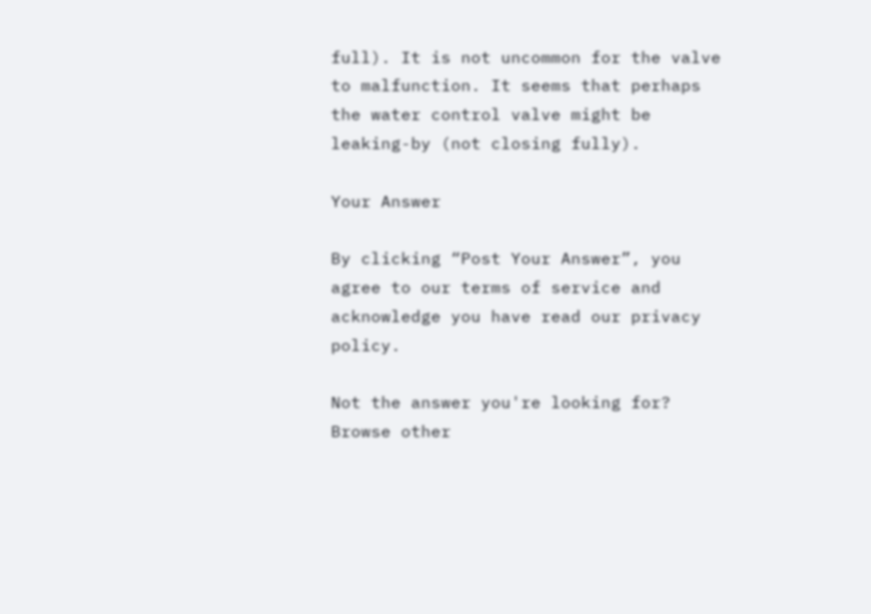full). It is not uncommon for the valve to malfunction. It seems that perhaps the water control valve might be leaking-by (not closing fully).

Your Answer

By clicking “Post Your Answer”, you agree to our terms of service and acknowledge you have read our privacy policy.

Not the answer you're looking for? Browse other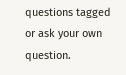questions tagged or ask your own question.